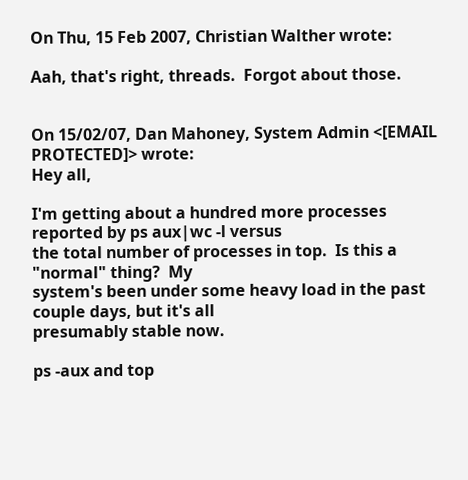On Thu, 15 Feb 2007, Christian Walther wrote:

Aah, that's right, threads.  Forgot about those.


On 15/02/07, Dan Mahoney, System Admin <[EMAIL PROTECTED]> wrote:
Hey all,

I'm getting about a hundred more processes reported by ps aux|wc -l versus
the total number of processes in top.  Is this a "normal" thing?  My
system's been under some heavy load in the past couple days, but it's all
presumably stable now.

ps -aux and top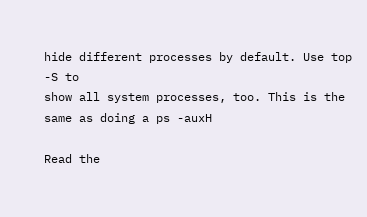hide different processes by default. Use top -S to
show all system processes, too. This is the same as doing a ps -auxH

Read the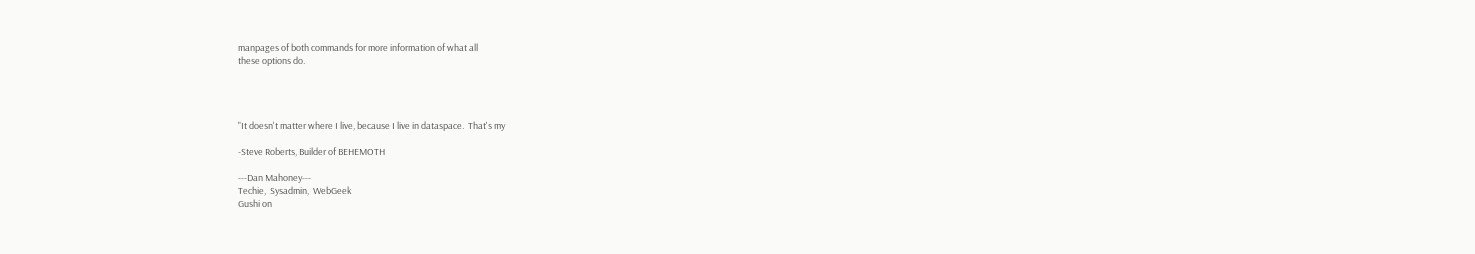manpages of both commands for more information of what all
these options do.




"It doesn't matter where I live, because I live in dataspace.  That's my

-Steve Roberts, Builder of BEHEMOTH

---Dan Mahoney---
Techie,  Sysadmin,  WebGeek
Gushi on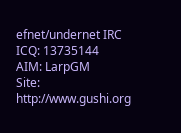efnet/undernet IRC
ICQ: 13735144   AIM: LarpGM
Site:  http://www.gushi.org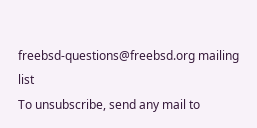freebsd-questions@freebsd.org mailing list
To unsubscribe, send any mail to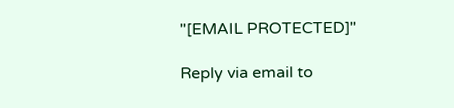"[EMAIL PROTECTED]"

Reply via email to